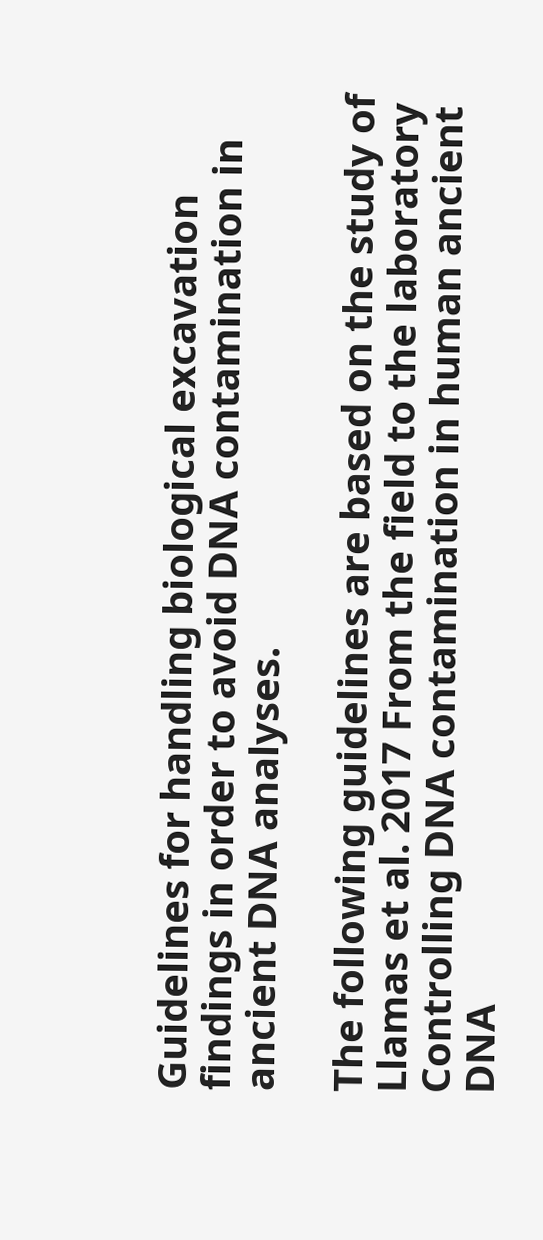Guidelines for handling biological excavation findings in order to avoid DNA contamination in ancient DNA analyses.

The following guidelines are based on the study of Llamas et al. 2017 From the field to the laboratory Controlling DNA contamination in human ancient DNA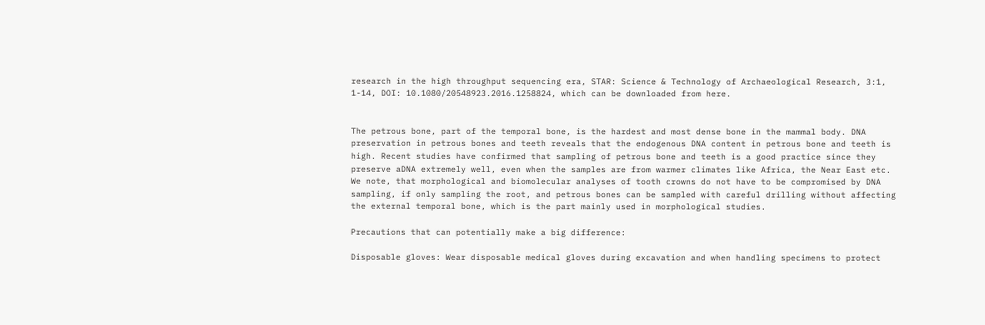research in the high throughput sequencing era, STAR: Science & Technology of Archaeological Research, 3:1, 1-14, DOI: 10.1080/20548923.2016.1258824, which can be downloaded from here.


The petrous bone, part of the temporal bone, is the hardest and most dense bone in the mammal body. DNA preservation in petrous bones and teeth reveals that the endogenous DNA content in petrous bone and teeth is high. Recent studies have confirmed that sampling of petrous bone and teeth is a good practice since they preserve aDNA extremely well, even when the samples are from warmer climates like Africa, the Near East etc. We note, that morphological and biomolecular analyses of tooth crowns do not have to be compromised by DNA sampling, if only sampling the root, and petrous bones can be sampled with careful drilling without affecting the external temporal bone, which is the part mainly used in morphological studies.

Precautions that can potentially make a big difference:

Disposable gloves: Wear disposable medical gloves during excavation and when handling specimens to protect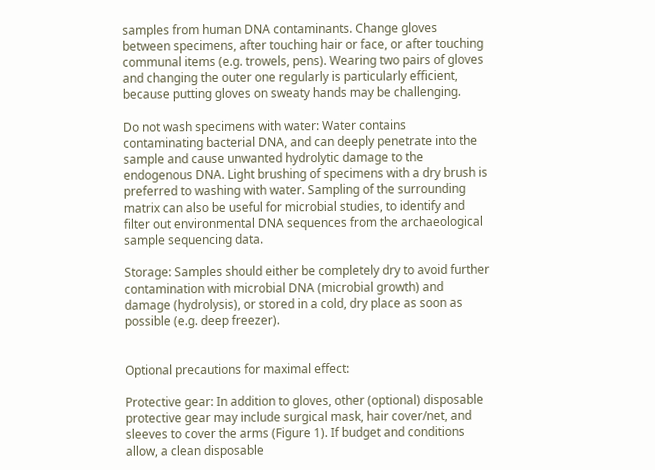samples from human DNA contaminants. Change gloves between specimens, after touching hair or face, or after touching communal items (e.g. trowels, pens). Wearing two pairs of gloves and changing the outer one regularly is particularly efficient, because putting gloves on sweaty hands may be challenging.

Do not wash specimens with water: Water contains contaminating bacterial DNA, and can deeply penetrate into the sample and cause unwanted hydrolytic damage to the endogenous DNA. Light brushing of specimens with a dry brush is preferred to washing with water. Sampling of the surrounding matrix can also be useful for microbial studies, to identify and filter out environmental DNA sequences from the archaeological sample sequencing data.

Storage: Samples should either be completely dry to avoid further contamination with microbial DNA (microbial growth) and damage (hydrolysis), or stored in a cold, dry place as soon as possible (e.g. deep freezer).


Optional precautions for maximal effect:

Protective gear: In addition to gloves, other (optional) disposable protective gear may include surgical mask, hair cover/net, and sleeves to cover the arms (Figure 1). If budget and conditions allow, a clean disposable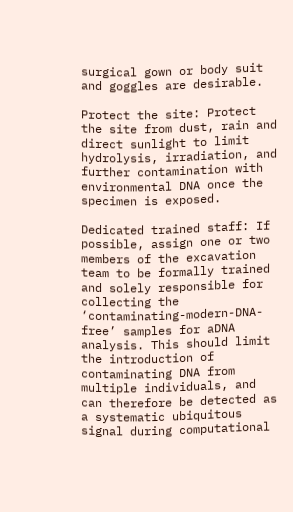surgical gown or body suit and goggles are desirable.

Protect the site: Protect the site from dust, rain and direct sunlight to limit hydrolysis, irradiation, and further contamination with environmental DNA once the specimen is exposed.

Dedicated trained staff: If possible, assign one or two members of the excavation team to be formally trained and solely responsible for collecting the ‘contaminating-modern-DNA-free’ samples for aDNA analysis. This should limit the introduction of contaminating DNA from multiple individuals, and can therefore be detected as a systematic ubiquitous signal during computational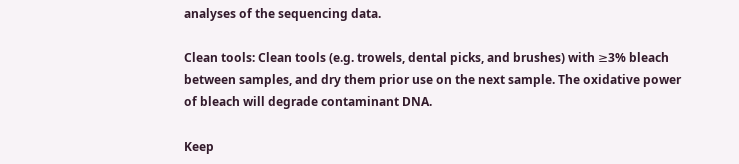analyses of the sequencing data.

Clean tools: Clean tools (e.g. trowels, dental picks, and brushes) with ≥3% bleach between samples, and dry them prior use on the next sample. The oxidative power of bleach will degrade contaminant DNA.

Keep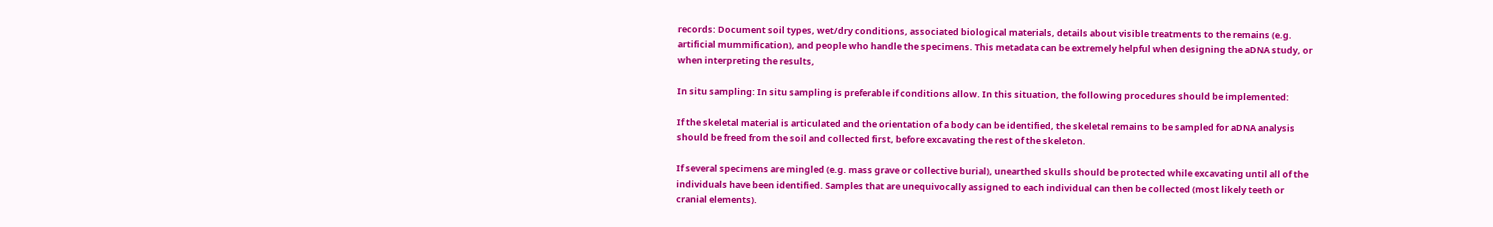records: Document soil types, wet/dry conditions, associated biological materials, details about visible treatments to the remains (e.g. artificial mummification), and people who handle the specimens. This metadata can be extremely helpful when designing the aDNA study, or when interpreting the results,

In situ sampling: In situ sampling is preferable if conditions allow. In this situation, the following procedures should be implemented:

If the skeletal material is articulated and the orientation of a body can be identified, the skeletal remains to be sampled for aDNA analysis should be freed from the soil and collected first, before excavating the rest of the skeleton.

If several specimens are mingled (e.g. mass grave or collective burial), unearthed skulls should be protected while excavating until all of the individuals have been identified. Samples that are unequivocally assigned to each individual can then be collected (most likely teeth or cranial elements).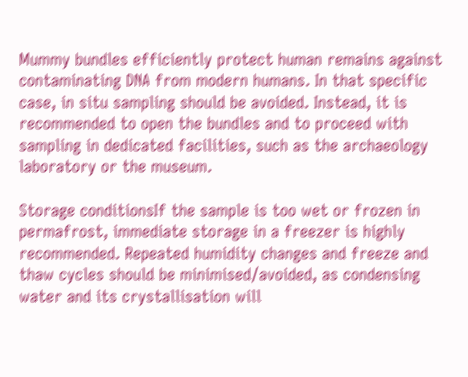Mummy bundles efficiently protect human remains against contaminating DNA from modern humans. In that specific case, in situ sampling should be avoided. Instead, it is recommended to open the bundles and to proceed with sampling in dedicated facilities, such as the archaeology laboratory or the museum.

Storage conditionsIf the sample is too wet or frozen in permafrost, immediate storage in a freezer is highly recommended. Repeated humidity changes and freeze and thaw cycles should be minimised/avoided, as condensing water and its crystallisation will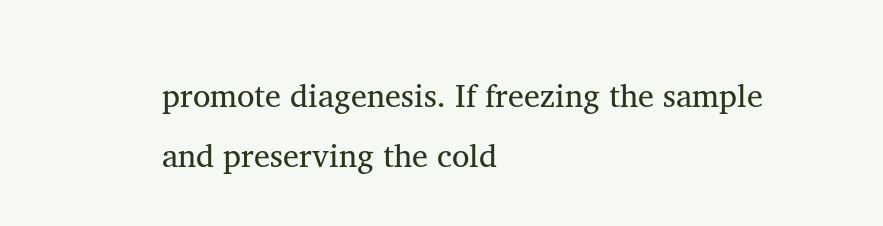promote diagenesis. If freezing the sample and preserving the cold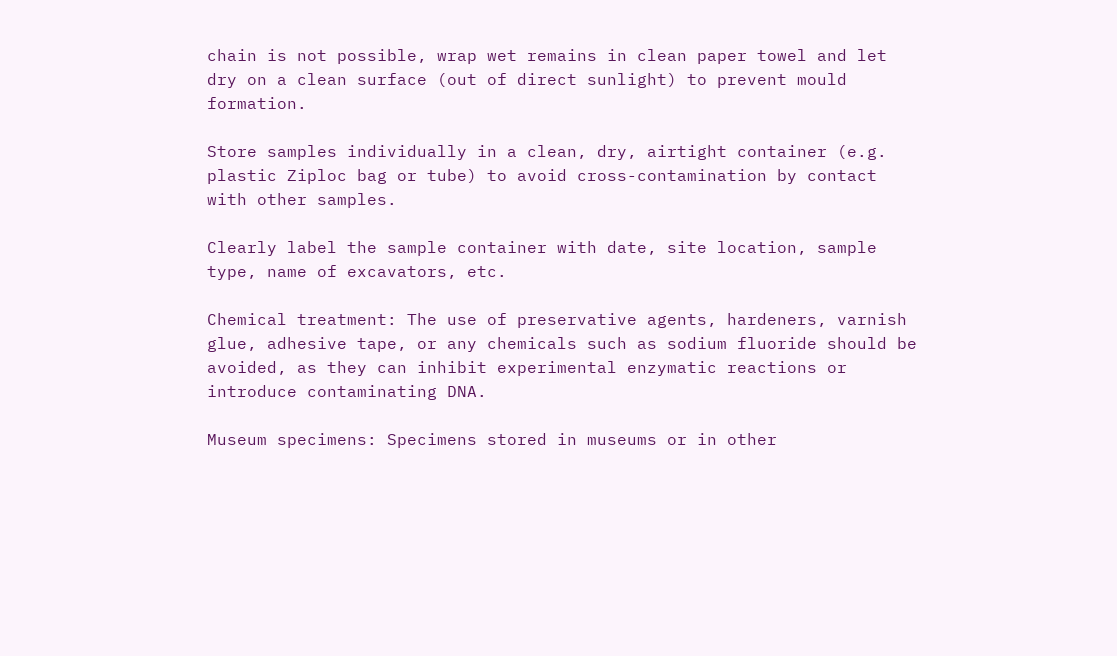chain is not possible, wrap wet remains in clean paper towel and let dry on a clean surface (out of direct sunlight) to prevent mould formation.

Store samples individually in a clean, dry, airtight container (e.g. plastic Ziploc bag or tube) to avoid cross-contamination by contact with other samples.

Clearly label the sample container with date, site location, sample type, name of excavators, etc.

Chemical treatment: The use of preservative agents, hardeners, varnish glue, adhesive tape, or any chemicals such as sodium fluoride should be avoided, as they can inhibit experimental enzymatic reactions or introduce contaminating DNA.

Museum specimens: Specimens stored in museums or in other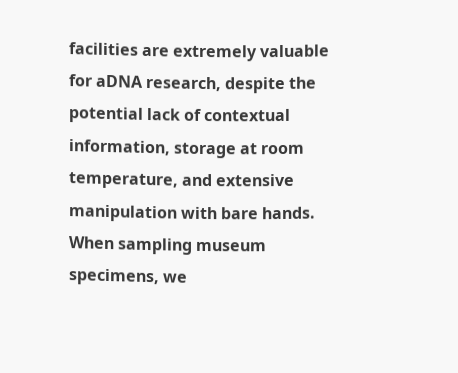facilities are extremely valuable for aDNA research, despite the potential lack of contextual information, storage at room temperature, and extensive manipulation with bare hands. When sampling museum specimens, we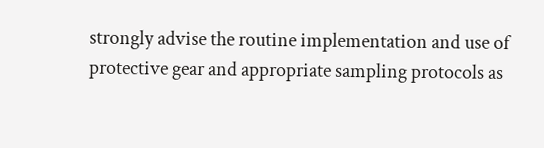strongly advise the routine implementation and use of protective gear and appropriate sampling protocols as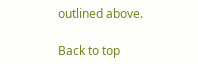outlined above.

Back to top